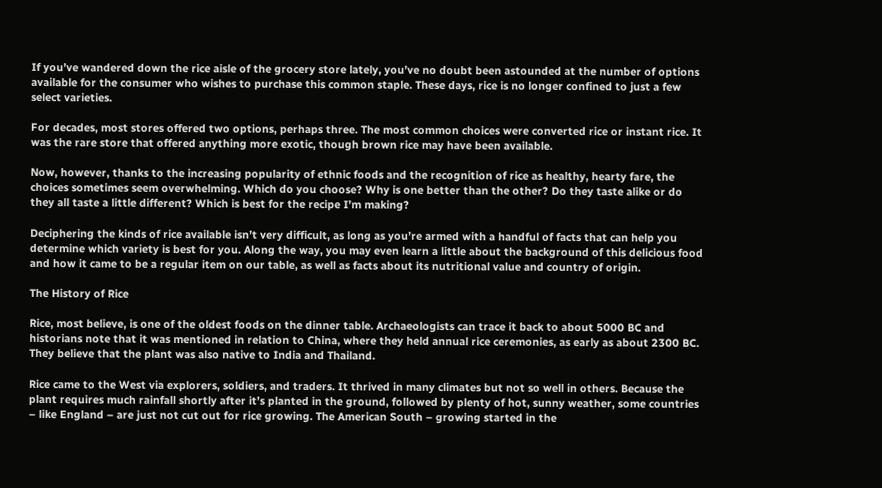If you’ve wandered down the rice aisle of the grocery store lately, you’ve no doubt been astounded at the number of options available for the consumer who wishes to purchase this common staple. These days, rice is no longer confined to just a few select varieties.

For decades, most stores offered two options, perhaps three. The most common choices were converted rice or instant rice. It was the rare store that offered anything more exotic, though brown rice may have been available.

Now, however, thanks to the increasing popularity of ethnic foods and the recognition of rice as healthy, hearty fare, the choices sometimes seem overwhelming. Which do you choose? Why is one better than the other? Do they taste alike or do they all taste a little different? Which is best for the recipe I’m making?

Deciphering the kinds of rice available isn’t very difficult, as long as you’re armed with a handful of facts that can help you determine which variety is best for you. Along the way, you may even learn a little about the background of this delicious food and how it came to be a regular item on our table, as well as facts about its nutritional value and country of origin.

The History of Rice

Rice, most believe, is one of the oldest foods on the dinner table. Archaeologists can trace it back to about 5000 BC and historians note that it was mentioned in relation to China, where they held annual rice ceremonies, as early as about 2300 BC. They believe that the plant was also native to India and Thailand.

Rice came to the West via explorers, soldiers, and traders. It thrived in many climates but not so well in others. Because the plant requires much rainfall shortly after it’s planted in the ground, followed by plenty of hot, sunny weather, some countries – like England – are just not cut out for rice growing. The American South – growing started in the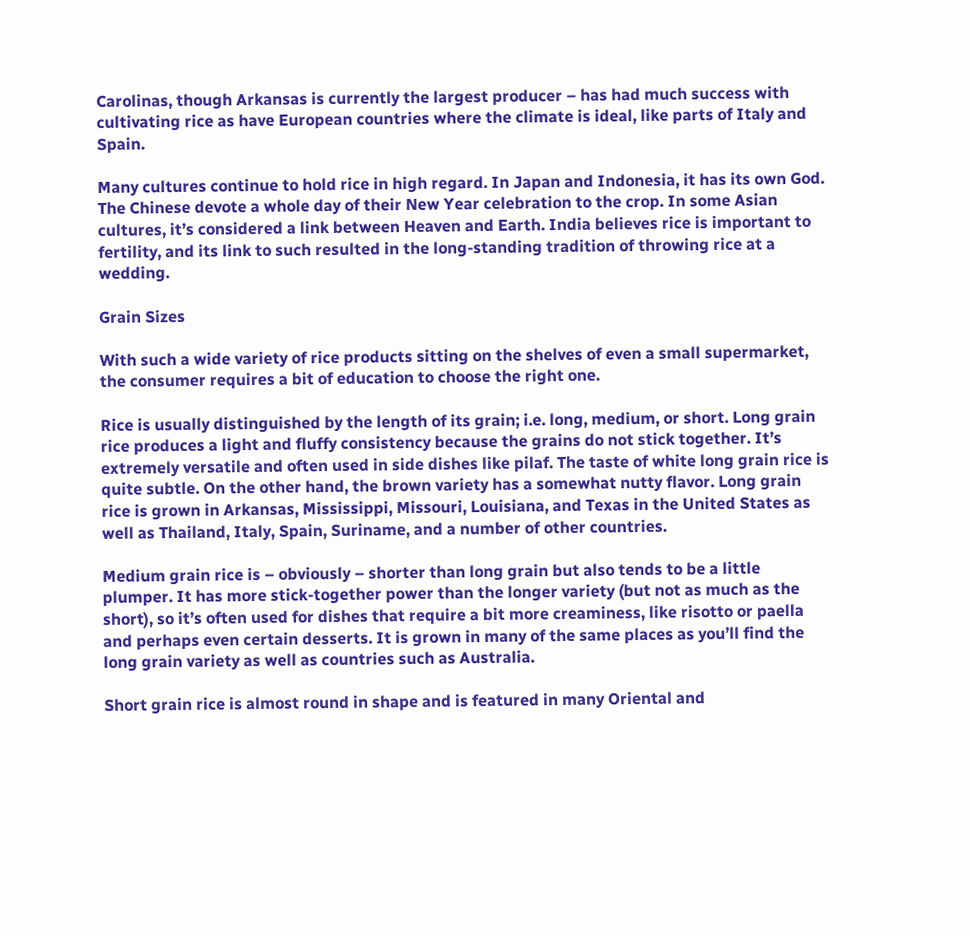Carolinas, though Arkansas is currently the largest producer – has had much success with cultivating rice as have European countries where the climate is ideal, like parts of Italy and Spain.

Many cultures continue to hold rice in high regard. In Japan and Indonesia, it has its own God. The Chinese devote a whole day of their New Year celebration to the crop. In some Asian cultures, it’s considered a link between Heaven and Earth. India believes rice is important to fertility, and its link to such resulted in the long-standing tradition of throwing rice at a wedding.

Grain Sizes

With such a wide variety of rice products sitting on the shelves of even a small supermarket, the consumer requires a bit of education to choose the right one.

Rice is usually distinguished by the length of its grain; i.e. long, medium, or short. Long grain rice produces a light and fluffy consistency because the grains do not stick together. It’s extremely versatile and often used in side dishes like pilaf. The taste of white long grain rice is quite subtle. On the other hand, the brown variety has a somewhat nutty flavor. Long grain rice is grown in Arkansas, Mississippi, Missouri, Louisiana, and Texas in the United States as well as Thailand, Italy, Spain, Suriname, and a number of other countries.

Medium grain rice is – obviously – shorter than long grain but also tends to be a little plumper. It has more stick-together power than the longer variety (but not as much as the short), so it’s often used for dishes that require a bit more creaminess, like risotto or paella and perhaps even certain desserts. It is grown in many of the same places as you’ll find the long grain variety as well as countries such as Australia.

Short grain rice is almost round in shape and is featured in many Oriental and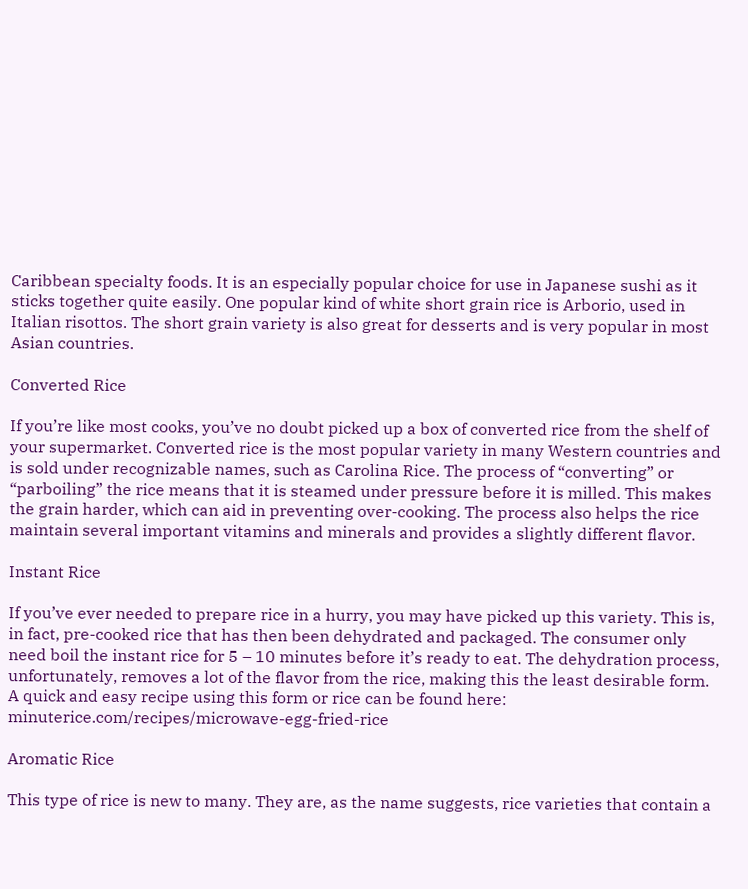Caribbean specialty foods. It is an especially popular choice for use in Japanese sushi as it sticks together quite easily. One popular kind of white short grain rice is Arborio, used in Italian risottos. The short grain variety is also great for desserts and is very popular in most Asian countries.

Converted Rice

If you’re like most cooks, you’ve no doubt picked up a box of converted rice from the shelf of your supermarket. Converted rice is the most popular variety in many Western countries and is sold under recognizable names, such as Carolina Rice. The process of “converting” or “parboiling” the rice means that it is steamed under pressure before it is milled. This makes the grain harder, which can aid in preventing over-cooking. The process also helps the rice maintain several important vitamins and minerals and provides a slightly different flavor.

Instant Rice

If you’ve ever needed to prepare rice in a hurry, you may have picked up this variety. This is, in fact, pre-cooked rice that has then been dehydrated and packaged. The consumer only need boil the instant rice for 5 – 10 minutes before it’s ready to eat. The dehydration process, unfortunately, removes a lot of the flavor from the rice, making this the least desirable form.  A quick and easy recipe using this form or rice can be found here: minuterice.com/recipes/microwave-egg-fried-rice

Aromatic Rice

This type of rice is new to many. They are, as the name suggests, rice varieties that contain a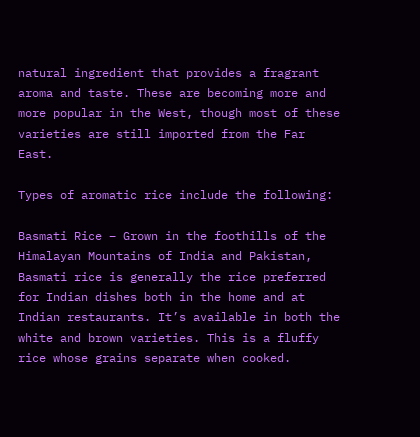natural ingredient that provides a fragrant aroma and taste. These are becoming more and more popular in the West, though most of these varieties are still imported from the Far East.

Types of aromatic rice include the following:

Basmati Rice – Grown in the foothills of the Himalayan Mountains of India and Pakistan, Basmati rice is generally the rice preferred for Indian dishes both in the home and at Indian restaurants. It’s available in both the white and brown varieties. This is a fluffy rice whose grains separate when cooked.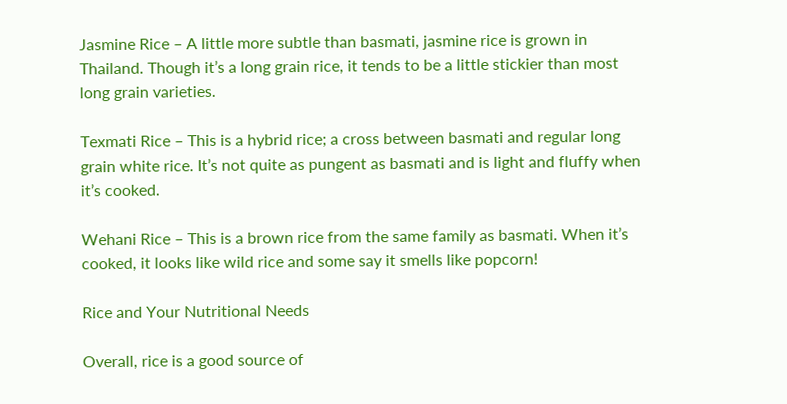Jasmine Rice – A little more subtle than basmati, jasmine rice is grown in Thailand. Though it’s a long grain rice, it tends to be a little stickier than most long grain varieties.

Texmati Rice – This is a hybrid rice; a cross between basmati and regular long grain white rice. It’s not quite as pungent as basmati and is light and fluffy when it’s cooked.

Wehani Rice – This is a brown rice from the same family as basmati. When it’s cooked, it looks like wild rice and some say it smells like popcorn!

Rice and Your Nutritional Needs

Overall, rice is a good source of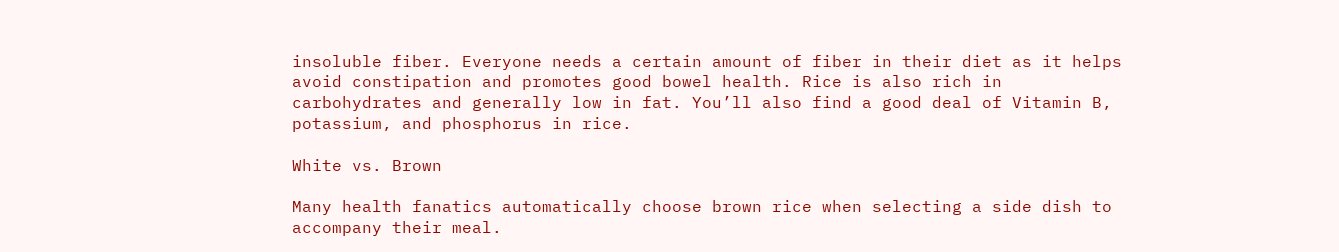insoluble fiber. Everyone needs a certain amount of fiber in their diet as it helps avoid constipation and promotes good bowel health. Rice is also rich in carbohydrates and generally low in fat. You’ll also find a good deal of Vitamin B, potassium, and phosphorus in rice.

White vs. Brown

Many health fanatics automatically choose brown rice when selecting a side dish to accompany their meal.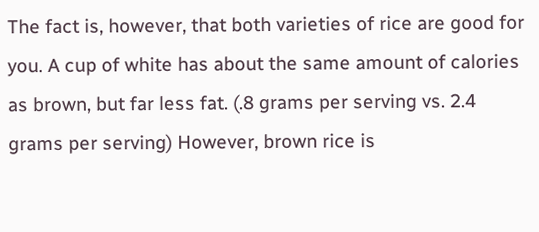The fact is, however, that both varieties of rice are good for you. A cup of white has about the same amount of calories as brown, but far less fat. (.8 grams per serving vs. 2.4 grams per serving) However, brown rice is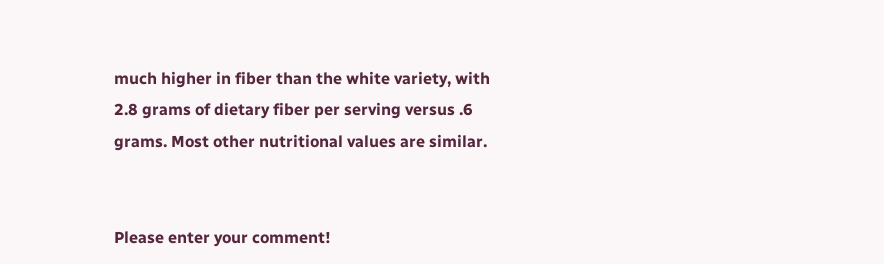much higher in fiber than the white variety, with 2.8 grams of dietary fiber per serving versus .6 grams. Most other nutritional values are similar.


Please enter your comment!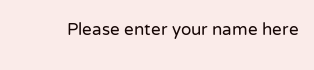Please enter your name here